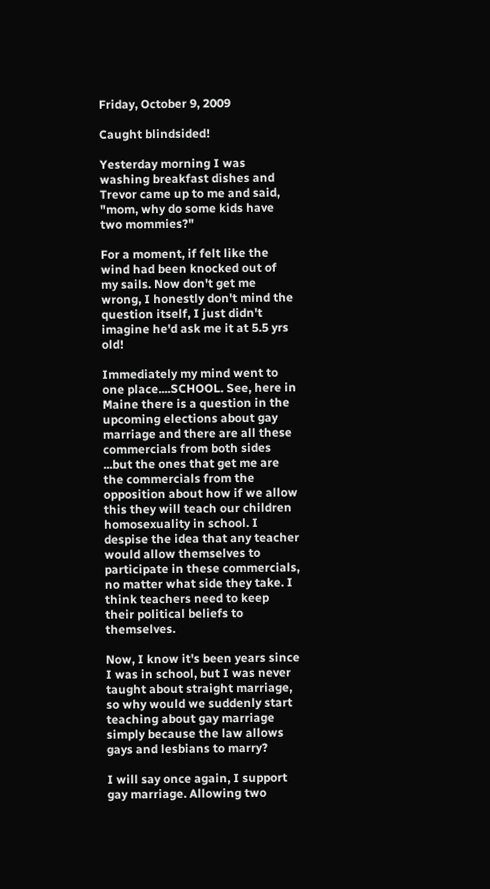Friday, October 9, 2009

Caught blindsided!

Yesterday morning I was washing breakfast dishes and Trevor came up to me and said, "mom, why do some kids have two mommies?"

For a moment, if felt like the wind had been knocked out of my sails. Now don't get me wrong, I honestly don't mind the question itself, I just didn't imagine he'd ask me it at 5.5 yrs old!

Immediately my mind went to one place....SCHOOL. See, here in Maine there is a question in the upcoming elections about gay marriage and there are all these commercials from both sides ...but the ones that get me are the commercials from the opposition about how if we allow this they will teach our children homosexuality in school. I despise the idea that any teacher would allow themselves to participate in these commercials, no matter what side they take. I think teachers need to keep their political beliefs to themselves.

Now, I know it's been years since I was in school, but I was never taught about straight marriage, so why would we suddenly start teaching about gay marriage simply because the law allows gays and lesbians to marry?

I will say once again, I support gay marriage. Allowing two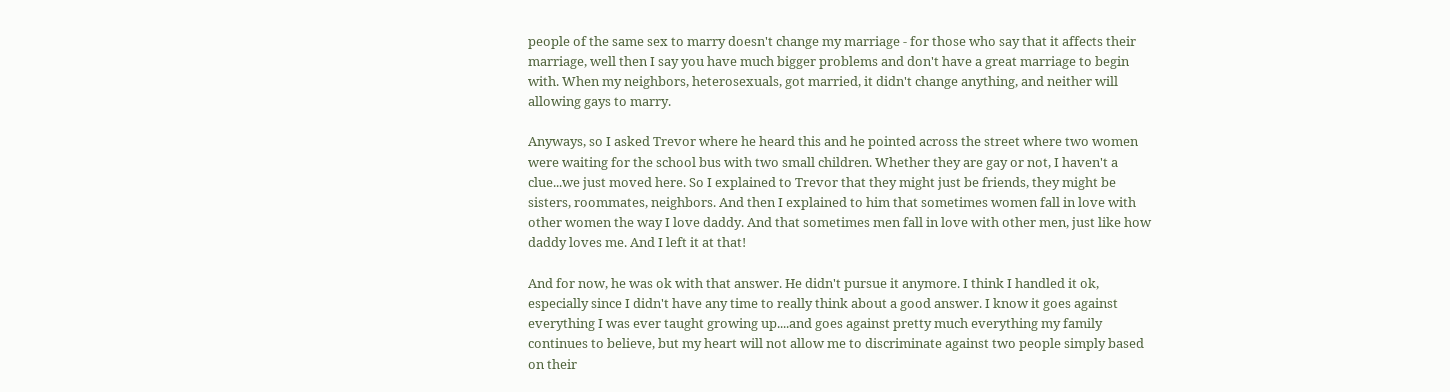people of the same sex to marry doesn't change my marriage - for those who say that it affects their marriage, well then I say you have much bigger problems and don't have a great marriage to begin with. When my neighbors, heterosexuals, got married, it didn't change anything, and neither will allowing gays to marry.

Anyways, so I asked Trevor where he heard this and he pointed across the street where two women were waiting for the school bus with two small children. Whether they are gay or not, I haven't a clue...we just moved here. So I explained to Trevor that they might just be friends, they might be sisters, roommates, neighbors. And then I explained to him that sometimes women fall in love with other women the way I love daddy. And that sometimes men fall in love with other men, just like how daddy loves me. And I left it at that!

And for now, he was ok with that answer. He didn't pursue it anymore. I think I handled it ok, especially since I didn't have any time to really think about a good answer. I know it goes against everything I was ever taught growing up....and goes against pretty much everything my family continues to believe, but my heart will not allow me to discriminate against two people simply based on their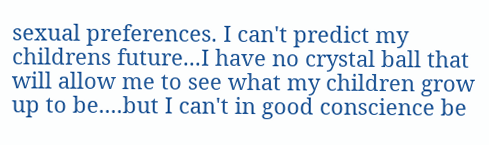sexual preferences. I can't predict my childrens future...I have no crystal ball that will allow me to see what my children grow up to be....but I can't in good conscience be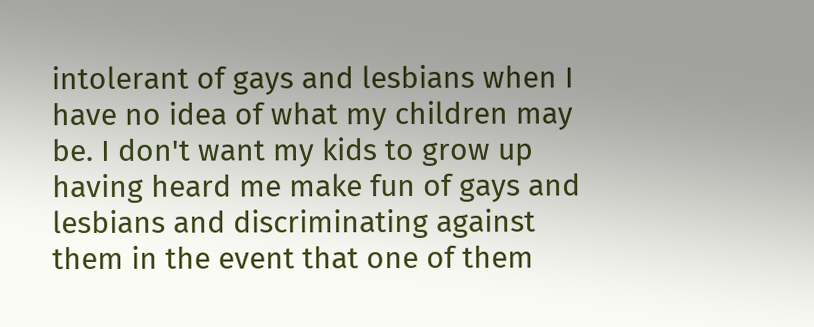intolerant of gays and lesbians when I have no idea of what my children may be. I don't want my kids to grow up having heard me make fun of gays and lesbians and discriminating against them in the event that one of them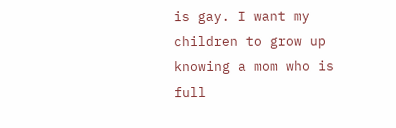is gay. I want my children to grow up knowing a mom who is full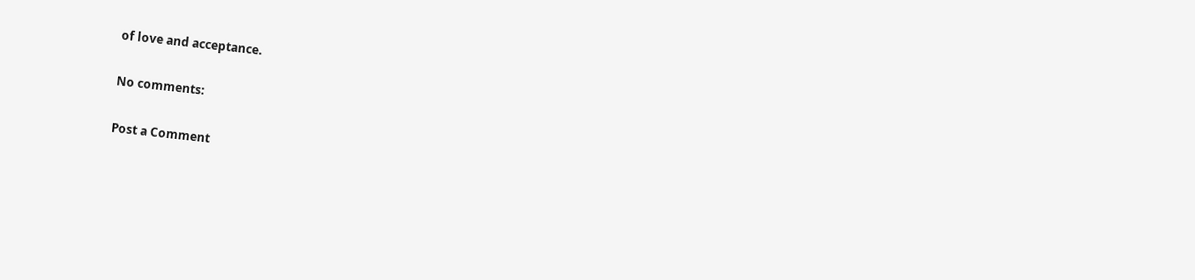of love and acceptance.

No comments:

Post a Comment